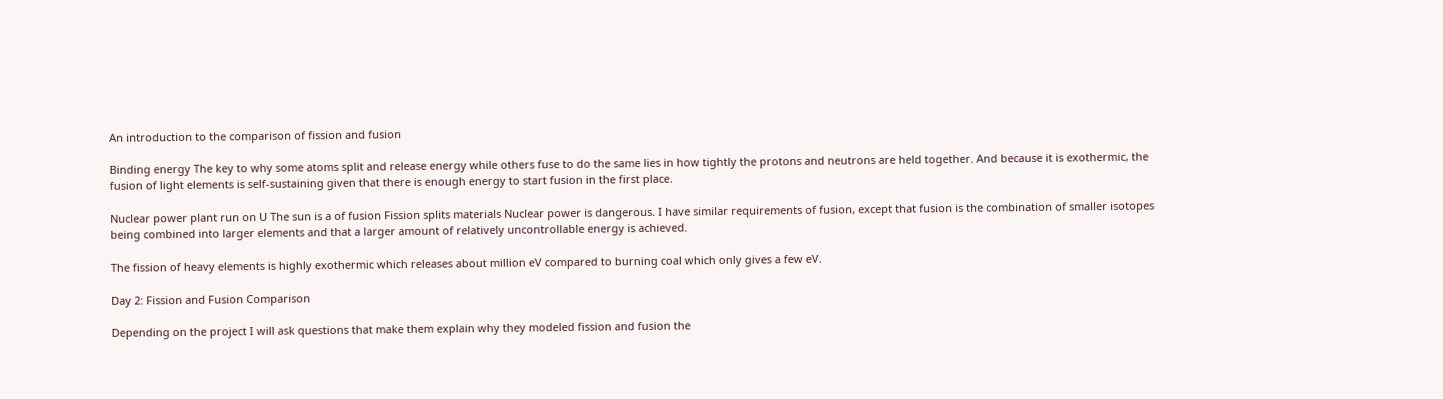An introduction to the comparison of fission and fusion

Binding energy The key to why some atoms split and release energy while others fuse to do the same lies in how tightly the protons and neutrons are held together. And because it is exothermic, the fusion of light elements is self-sustaining given that there is enough energy to start fusion in the first place.

Nuclear power plant run on U The sun is a of fusion Fission splits materials Nuclear power is dangerous. I have similar requirements of fusion, except that fusion is the combination of smaller isotopes being combined into larger elements and that a larger amount of relatively uncontrollable energy is achieved.

The fission of heavy elements is highly exothermic which releases about million eV compared to burning coal which only gives a few eV.

Day 2: Fission and Fusion Comparison

Depending on the project I will ask questions that make them explain why they modeled fission and fusion the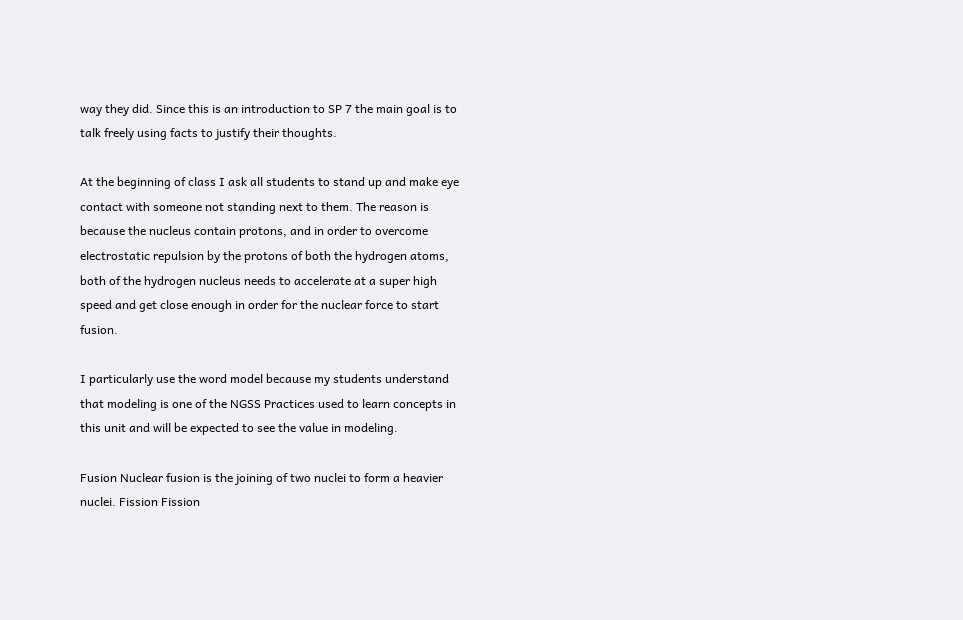way they did. Since this is an introduction to SP 7 the main goal is to talk freely using facts to justify their thoughts.

At the beginning of class I ask all students to stand up and make eye contact with someone not standing next to them. The reason is because the nucleus contain protons, and in order to overcome electrostatic repulsion by the protons of both the hydrogen atoms, both of the hydrogen nucleus needs to accelerate at a super high speed and get close enough in order for the nuclear force to start fusion.

I particularly use the word model because my students understand that modeling is one of the NGSS Practices used to learn concepts in this unit and will be expected to see the value in modeling.

Fusion Nuclear fusion is the joining of two nuclei to form a heavier nuclei. Fission Fission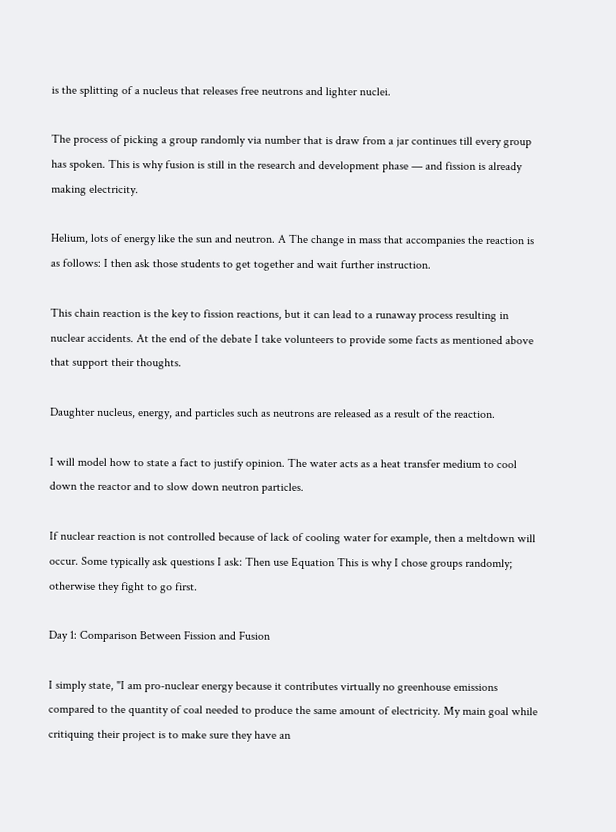is the splitting of a nucleus that releases free neutrons and lighter nuclei.

The process of picking a group randomly via number that is draw from a jar continues till every group has spoken. This is why fusion is still in the research and development phase — and fission is already making electricity.

Helium, lots of energy like the sun and neutron. A The change in mass that accompanies the reaction is as follows: I then ask those students to get together and wait further instruction.

This chain reaction is the key to fission reactions, but it can lead to a runaway process resulting in nuclear accidents. At the end of the debate I take volunteers to provide some facts as mentioned above that support their thoughts.

Daughter nucleus, energy, and particles such as neutrons are released as a result of the reaction.

I will model how to state a fact to justify opinion. The water acts as a heat transfer medium to cool down the reactor and to slow down neutron particles.

If nuclear reaction is not controlled because of lack of cooling water for example, then a meltdown will occur. Some typically ask questions I ask: Then use Equation This is why I chose groups randomly; otherwise they fight to go first.

Day 1: Comparison Between Fission and Fusion

I simply state, "I am pro-nuclear energy because it contributes virtually no greenhouse emissions compared to the quantity of coal needed to produce the same amount of electricity. My main goal while critiquing their project is to make sure they have an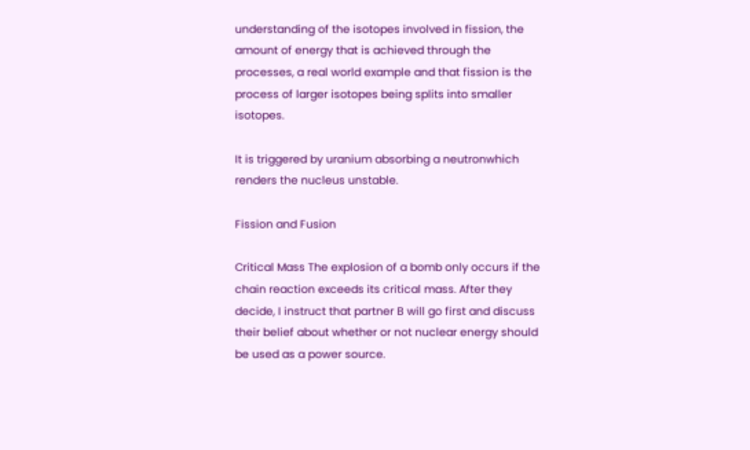understanding of the isotopes involved in fission, the amount of energy that is achieved through the processes, a real world example and that fission is the process of larger isotopes being splits into smaller isotopes.

It is triggered by uranium absorbing a neutronwhich renders the nucleus unstable.

Fission and Fusion

Critical Mass The explosion of a bomb only occurs if the chain reaction exceeds its critical mass. After they decide, I instruct that partner B will go first and discuss their belief about whether or not nuclear energy should be used as a power source.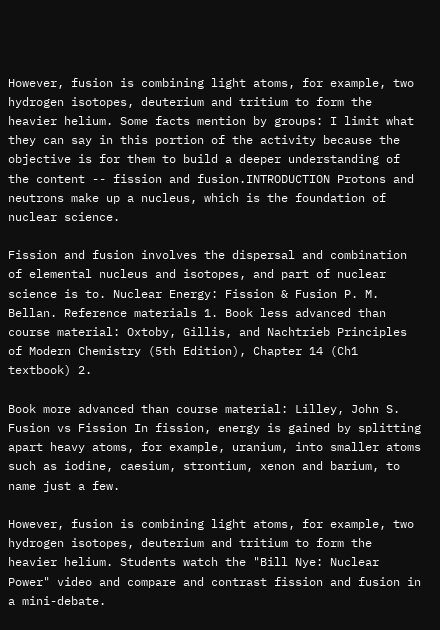However, fusion is combining light atoms, for example, two hydrogen isotopes, deuterium and tritium to form the heavier helium. Some facts mention by groups: I limit what they can say in this portion of the activity because the objective is for them to build a deeper understanding of the content -- fission and fusion.INTRODUCTION Protons and neutrons make up a nucleus, which is the foundation of nuclear science.

Fission and fusion involves the dispersal and combination of elemental nucleus and isotopes, and part of nuclear science is to. Nuclear Energy: Fission & Fusion P. M. Bellan. Reference materials 1. Book less advanced than course material: Oxtoby, Gillis, and Nachtrieb Principles of Modern Chemistry (5th Edition), Chapter 14 (Ch1 textbook) 2.

Book more advanced than course material: Lilley, John S. Fusion vs Fission In fission, energy is gained by splitting apart heavy atoms, for example, uranium, into smaller atoms such as iodine, caesium, strontium, xenon and barium, to name just a few.

However, fusion is combining light atoms, for example, two hydrogen isotopes, deuterium and tritium to form the heavier helium. Students watch the "Bill Nye: Nuclear Power" video and compare and contrast fission and fusion in a mini-debate.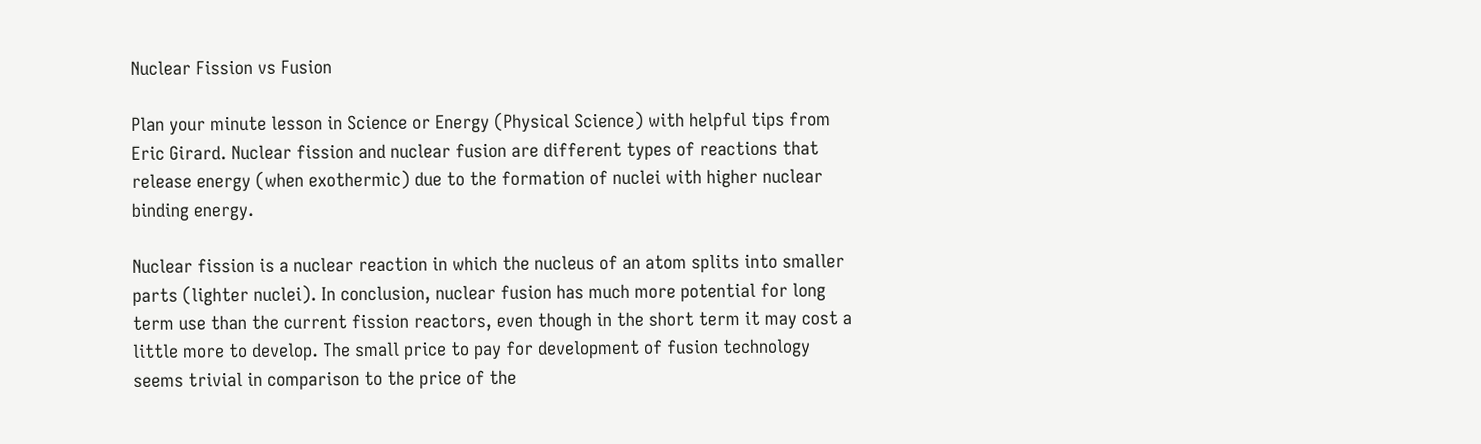Nuclear Fission vs Fusion

Plan your minute lesson in Science or Energy (Physical Science) with helpful tips from Eric Girard. Nuclear fission and nuclear fusion are different types of reactions that release energy (when exothermic) due to the formation of nuclei with higher nuclear binding energy.

Nuclear fission is a nuclear reaction in which the nucleus of an atom splits into smaller parts (lighter nuclei). In conclusion, nuclear fusion has much more potential for long term use than the current fission reactors, even though in the short term it may cost a little more to develop. The small price to pay for development of fusion technology seems trivial in comparison to the price of the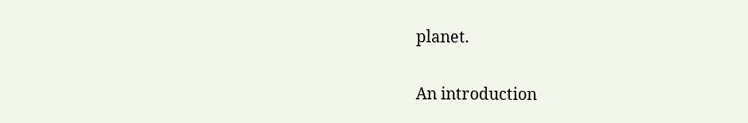planet.

An introduction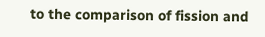to the comparison of fission and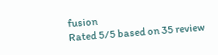fusion
Rated 5/5 based on 35 review